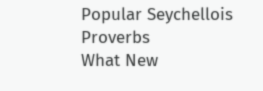Popular Seychellois Proverbs
What New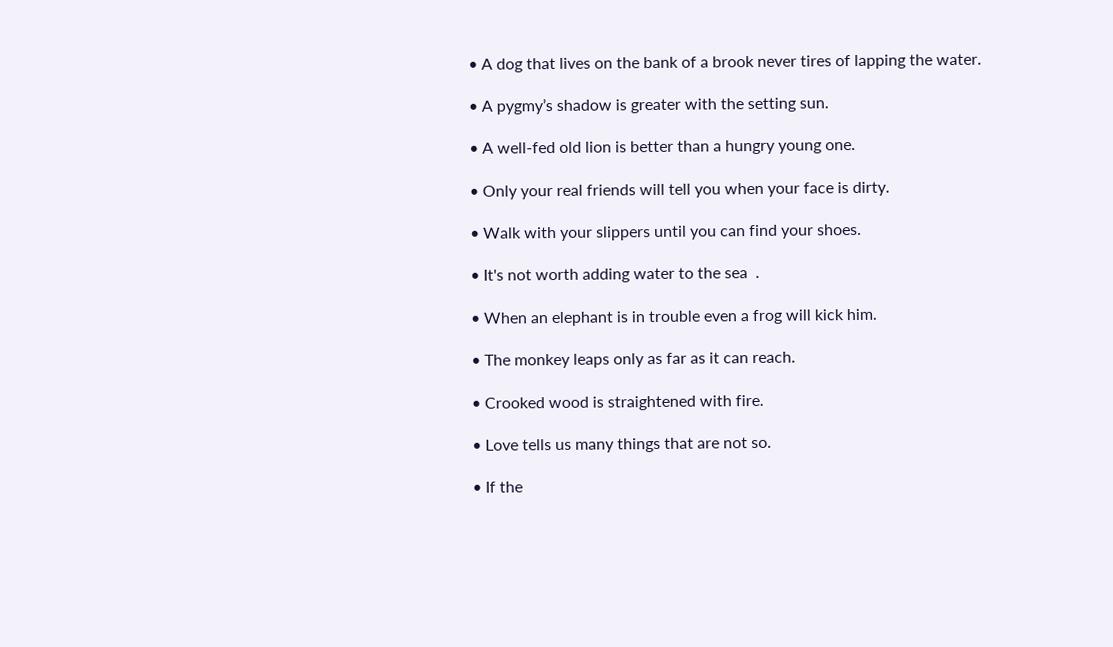• A dog that lives on the bank of a brook never tires of lapping the water.

• A pygmy’s shadow is greater with the setting sun.

• A well-fed old lion is better than a hungry young one.

• Only your real friends will tell you when your face is dirty.

• Walk with your slippers until you can find your shoes.

• It's not worth adding water to the sea  .

• When an elephant is in trouble even a frog will kick him.

• The monkey leaps only as far as it can reach.

• Crooked wood is straightened with fire.

• Love tells us many things that are not so.

• If the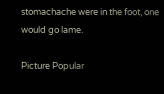stomachache were in the foot, one would go lame.

Picture Popular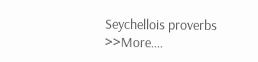Seychellois proverbs >>More....